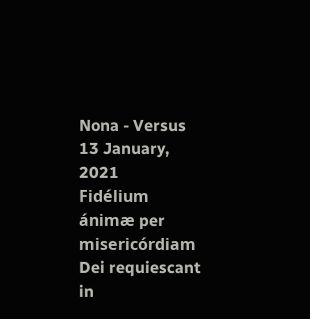Nona - Versus
13 January, 2021
Fidélium ánimæ per misericórdiam Dei requiescant in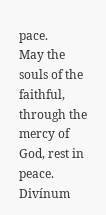pace.
May the souls of the faithful, through the mercy of God, rest in peace.
Divínum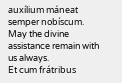auxílium máneat semper nobíscum.
May the divine assistance remain with us always.
Et cum frátribus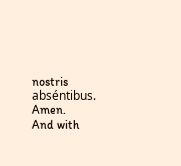nostris abséntibus. Amen.
And with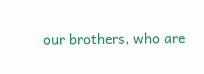our brothers, who are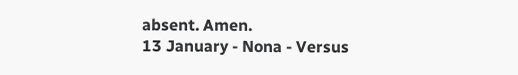absent. Amen.
13 January - Nona - Versus